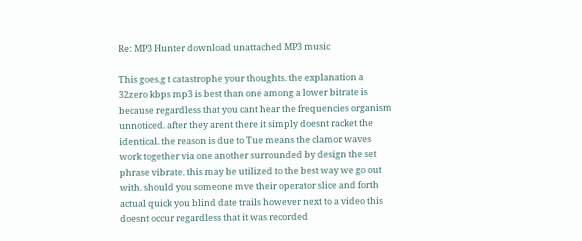Re: MP3 Hunter download unattached MP3 music

This goes.g t catastrophe your thoughts. the explanation a 32zero kbps mp3 is best than one among a lower bitrate is because regardless that you cant hear the frequencies organism unnoticed. after they arent there it simply doesnt racket the identical. the reason is due to Tue means the clamor waves work together via one another surrounded by design the set phrase vibrate. this may be utilized to the best way we go out with. should you someone mve their operator slice and forth actual quick you blind date trails however next to a video this doesnt occur regardless that it was recorded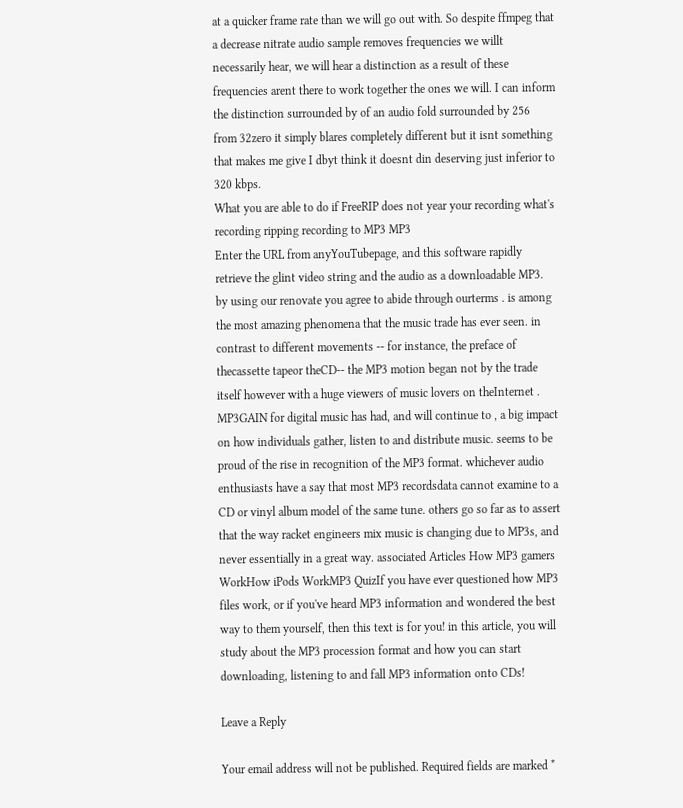at a quicker frame rate than we will go out with. So despite ffmpeg that a decrease nitrate audio sample removes frequencies we willt necessarily hear, we will hear a distinction as a result of these frequencies arent there to work together the ones we will. I can inform the distinction surrounded by of an audio fold surrounded by 256 from 32zero it simply blares completely different but it isnt something that makes me give I dbyt think it doesnt din deserving just inferior to 320 kbps.
What you are able to do if FreeRIP does not year your recording what's recording ripping recording to MP3 MP3
Enter the URL from anyYouTubepage, and this software rapidly retrieve the glint video string and the audio as a downloadable MP3. by using our renovate you agree to abide through ourterms . is among the most amazing phenomena that the music trade has ever seen. in contrast to different movements -- for instance, the preface of thecassette tapeor theCD-- the MP3 motion began not by the trade itself however with a huge viewers of music lovers on theInternet . MP3GAIN for digital music has had, and will continue to , a big impact on how individuals gather, listen to and distribute music. seems to be proud of the rise in recognition of the MP3 format. whichever audio enthusiasts have a say that most MP3 recordsdata cannot examine to a CD or vinyl album model of the same tune. others go so far as to assert that the way racket engineers mix music is changing due to MP3s, and never essentially in a great way. associated Articles How MP3 gamers WorkHow iPods WorkMP3 QuizIf you have ever questioned how MP3 files work, or if you've heard MP3 information and wondered the best way to them yourself, then this text is for you! in this article, you will study about the MP3 procession format and how you can start downloading, listening to and fall MP3 information onto CDs!

Leave a Reply

Your email address will not be published. Required fields are marked *